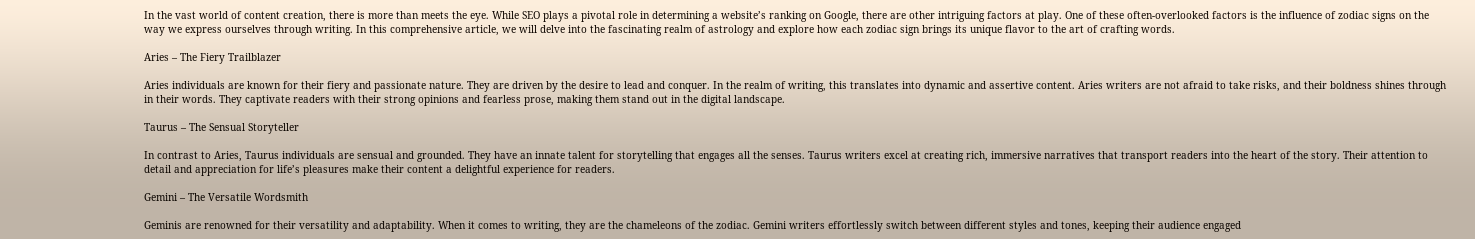In the vast world of content creation, there is more than meets the eye. While SEO plays a pivotal role in determining a website’s ranking on Google, there are other intriguing factors at play. One of these often-overlooked factors is the influence of zodiac signs on the way we express ourselves through writing. In this comprehensive article, we will delve into the fascinating realm of astrology and explore how each zodiac sign brings its unique flavor to the art of crafting words.

Aries – The Fiery Trailblazer

Aries individuals are known for their fiery and passionate nature. They are driven by the desire to lead and conquer. In the realm of writing, this translates into dynamic and assertive content. Aries writers are not afraid to take risks, and their boldness shines through in their words. They captivate readers with their strong opinions and fearless prose, making them stand out in the digital landscape.

Taurus – The Sensual Storyteller

In contrast to Aries, Taurus individuals are sensual and grounded. They have an innate talent for storytelling that engages all the senses. Taurus writers excel at creating rich, immersive narratives that transport readers into the heart of the story. Their attention to detail and appreciation for life’s pleasures make their content a delightful experience for readers.

Gemini – The Versatile Wordsmith

Geminis are renowned for their versatility and adaptability. When it comes to writing, they are the chameleons of the zodiac. Gemini writers effortlessly switch between different styles and tones, keeping their audience engaged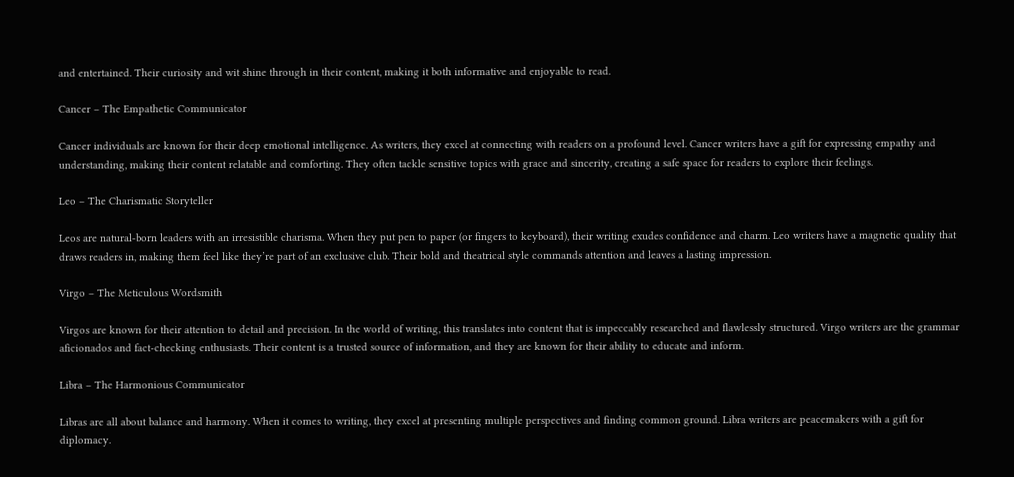and entertained. Their curiosity and wit shine through in their content, making it both informative and enjoyable to read.

Cancer – The Empathetic Communicator

Cancer individuals are known for their deep emotional intelligence. As writers, they excel at connecting with readers on a profound level. Cancer writers have a gift for expressing empathy and understanding, making their content relatable and comforting. They often tackle sensitive topics with grace and sincerity, creating a safe space for readers to explore their feelings.

Leo – The Charismatic Storyteller

Leos are natural-born leaders with an irresistible charisma. When they put pen to paper (or fingers to keyboard), their writing exudes confidence and charm. Leo writers have a magnetic quality that draws readers in, making them feel like they’re part of an exclusive club. Their bold and theatrical style commands attention and leaves a lasting impression.

Virgo – The Meticulous Wordsmith

Virgos are known for their attention to detail and precision. In the world of writing, this translates into content that is impeccably researched and flawlessly structured. Virgo writers are the grammar aficionados and fact-checking enthusiasts. Their content is a trusted source of information, and they are known for their ability to educate and inform.

Libra – The Harmonious Communicator

Libras are all about balance and harmony. When it comes to writing, they excel at presenting multiple perspectives and finding common ground. Libra writers are peacemakers with a gift for diplomacy.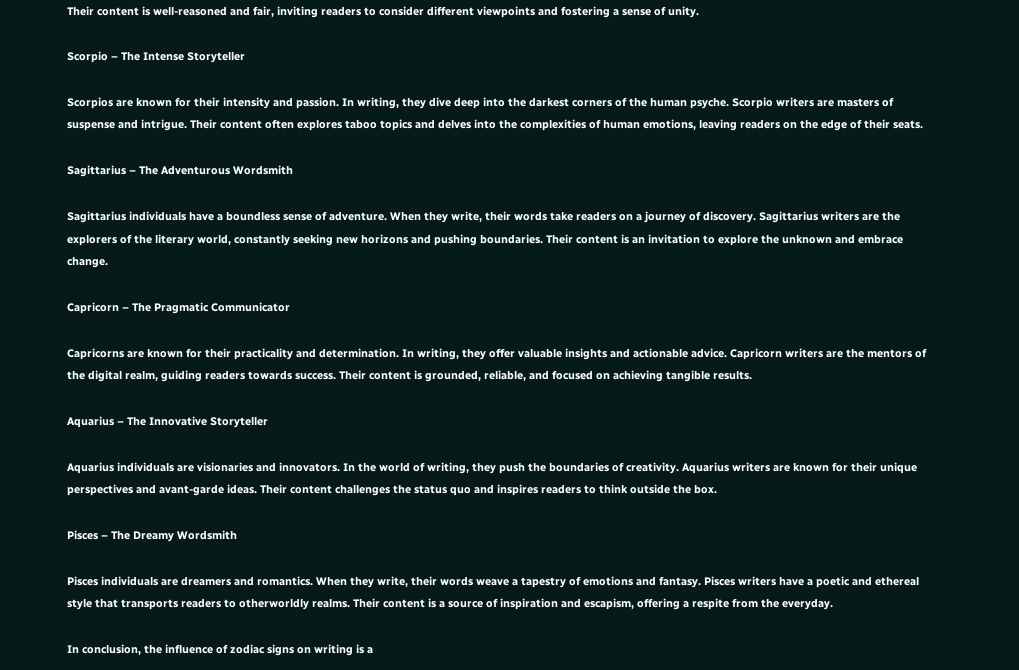Their content is well-reasoned and fair, inviting readers to consider different viewpoints and fostering a sense of unity.

Scorpio – The Intense Storyteller

Scorpios are known for their intensity and passion. In writing, they dive deep into the darkest corners of the human psyche. Scorpio writers are masters of suspense and intrigue. Their content often explores taboo topics and delves into the complexities of human emotions, leaving readers on the edge of their seats.

Sagittarius – The Adventurous Wordsmith

Sagittarius individuals have a boundless sense of adventure. When they write, their words take readers on a journey of discovery. Sagittarius writers are the explorers of the literary world, constantly seeking new horizons and pushing boundaries. Their content is an invitation to explore the unknown and embrace change.

Capricorn – The Pragmatic Communicator

Capricorns are known for their practicality and determination. In writing, they offer valuable insights and actionable advice. Capricorn writers are the mentors of the digital realm, guiding readers towards success. Their content is grounded, reliable, and focused on achieving tangible results.

Aquarius – The Innovative Storyteller

Aquarius individuals are visionaries and innovators. In the world of writing, they push the boundaries of creativity. Aquarius writers are known for their unique perspectives and avant-garde ideas. Their content challenges the status quo and inspires readers to think outside the box.

Pisces – The Dreamy Wordsmith

Pisces individuals are dreamers and romantics. When they write, their words weave a tapestry of emotions and fantasy. Pisces writers have a poetic and ethereal style that transports readers to otherworldly realms. Their content is a source of inspiration and escapism, offering a respite from the everyday.

In conclusion, the influence of zodiac signs on writing is a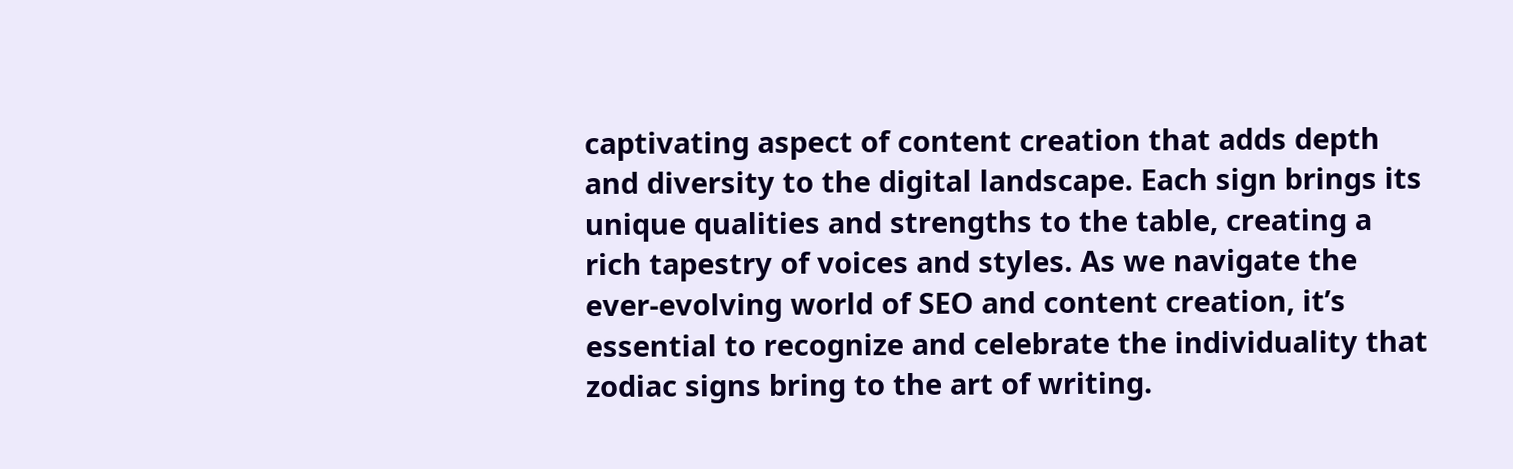captivating aspect of content creation that adds depth and diversity to the digital landscape. Each sign brings its unique qualities and strengths to the table, creating a rich tapestry of voices and styles. As we navigate the ever-evolving world of SEO and content creation, it’s essential to recognize and celebrate the individuality that zodiac signs bring to the art of writing.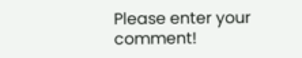Please enter your comment!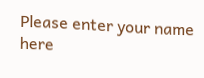Please enter your name here